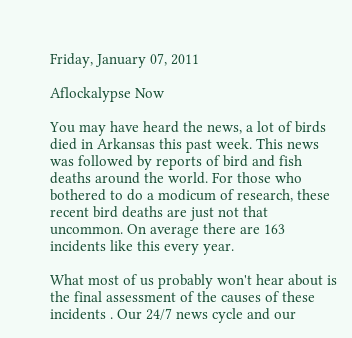Friday, January 07, 2011

Aflockalypse Now

You may have heard the news, a lot of birds died in Arkansas this past week. This news was followed by reports of bird and fish deaths around the world. For those who bothered to do a modicum of research, these recent bird deaths are just not that uncommon. On average there are 163 incidents like this every year.

What most of us probably won't hear about is the final assessment of the causes of these incidents . Our 24/7 news cycle and our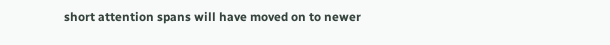short attention spans will have moved on to newer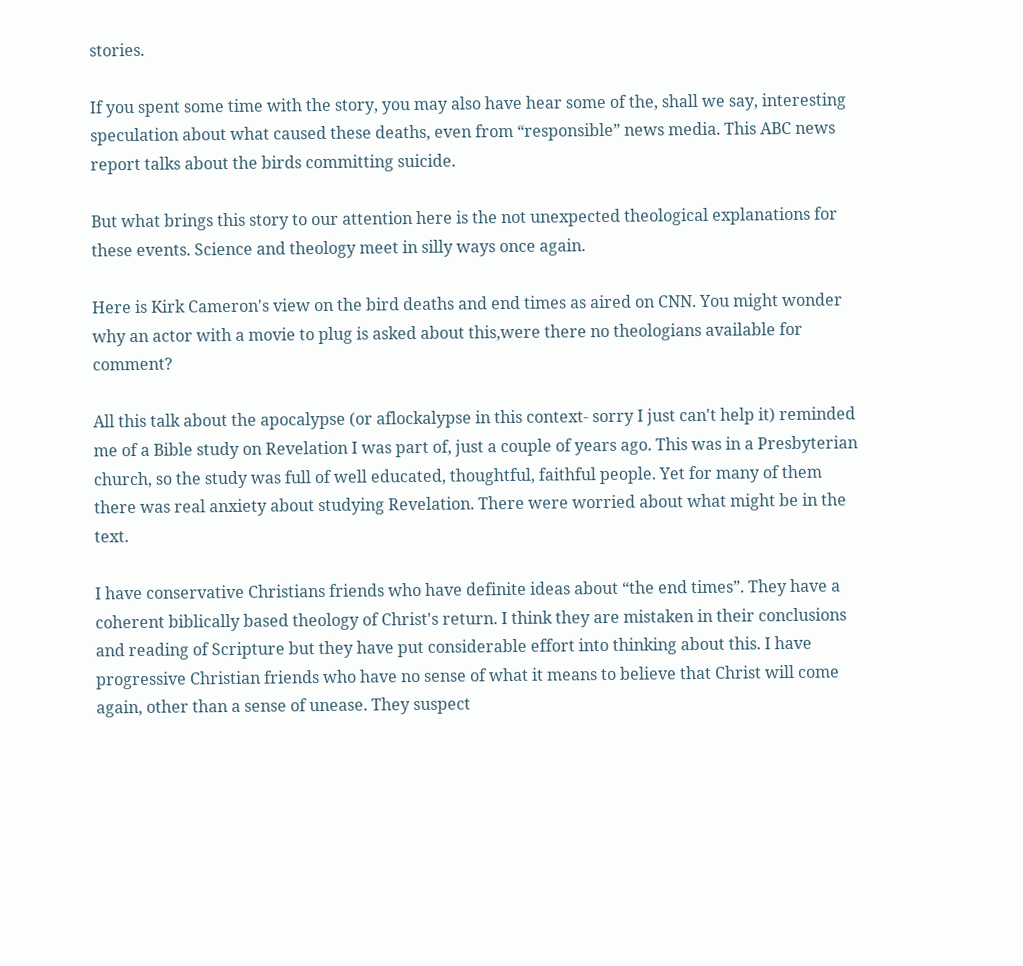stories.

If you spent some time with the story, you may also have hear some of the, shall we say, interesting speculation about what caused these deaths, even from “responsible” news media. This ABC news report talks about the birds committing suicide.

But what brings this story to our attention here is the not unexpected theological explanations for these events. Science and theology meet in silly ways once again.

Here is Kirk Cameron's view on the bird deaths and end times as aired on CNN. You might wonder why an actor with a movie to plug is asked about this,were there no theologians available for comment?

All this talk about the apocalypse (or aflockalypse in this context- sorry I just can't help it) reminded me of a Bible study on Revelation I was part of, just a couple of years ago. This was in a Presbyterian church, so the study was full of well educated, thoughtful, faithful people. Yet for many of them there was real anxiety about studying Revelation. There were worried about what might be in the text.

I have conservative Christians friends who have definite ideas about “the end times”. They have a coherent biblically based theology of Christ's return. I think they are mistaken in their conclusions and reading of Scripture but they have put considerable effort into thinking about this. I have progressive Christian friends who have no sense of what it means to believe that Christ will come again, other than a sense of unease. They suspect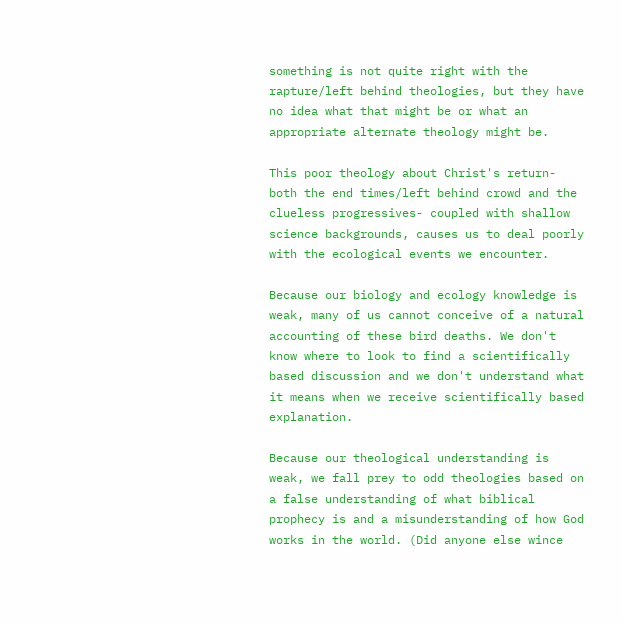something is not quite right with the rapture/left behind theologies, but they have no idea what that might be or what an appropriate alternate theology might be.

This poor theology about Christ's return- both the end times/left behind crowd and the clueless progressives- coupled with shallow science backgrounds, causes us to deal poorly with the ecological events we encounter.

Because our biology and ecology knowledge is weak, many of us cannot conceive of a natural accounting of these bird deaths. We don't know where to look to find a scientifically based discussion and we don't understand what it means when we receive scientifically based explanation.

Because our theological understanding is weak, we fall prey to odd theologies based on a false understanding of what biblical prophecy is and a misunderstanding of how God works in the world. (Did anyone else wince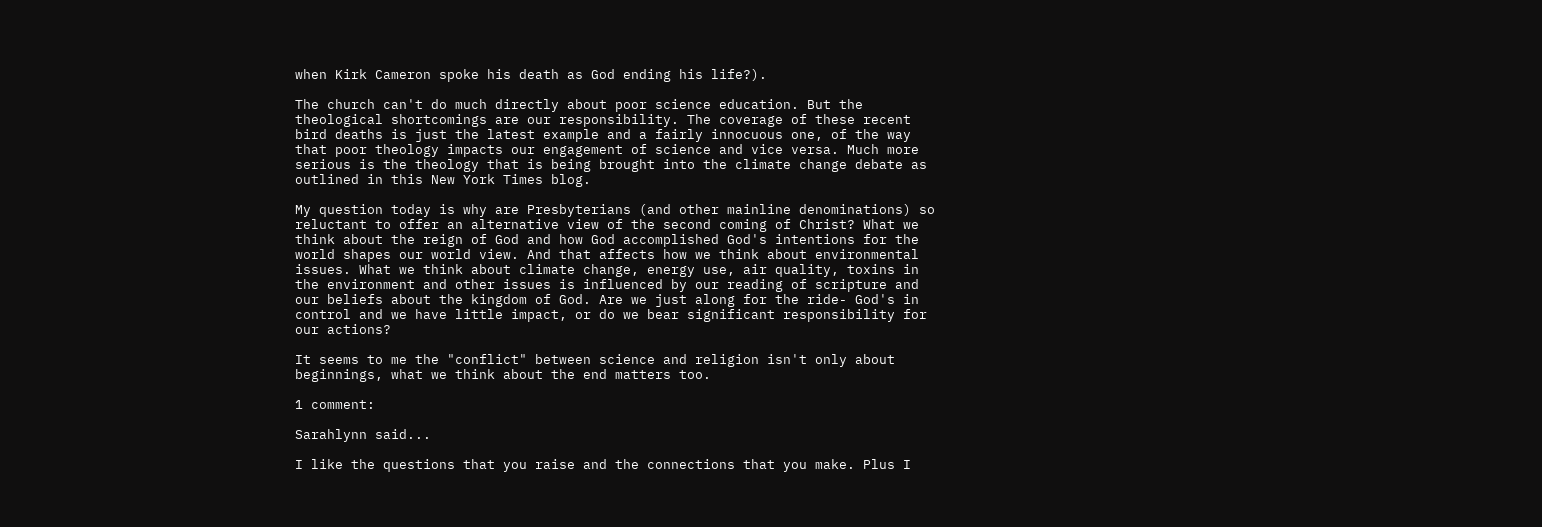when Kirk Cameron spoke his death as God ending his life?).

The church can't do much directly about poor science education. But the theological shortcomings are our responsibility. The coverage of these recent bird deaths is just the latest example and a fairly innocuous one, of the way that poor theology impacts our engagement of science and vice versa. Much more serious is the theology that is being brought into the climate change debate as outlined in this New York Times blog.

My question today is why are Presbyterians (and other mainline denominations) so reluctant to offer an alternative view of the second coming of Christ? What we think about the reign of God and how God accomplished God's intentions for the world shapes our world view. And that affects how we think about environmental issues. What we think about climate change, energy use, air quality, toxins in the environment and other issues is influenced by our reading of scripture and our beliefs about the kingdom of God. Are we just along for the ride- God's in control and we have little impact, or do we bear significant responsibility for our actions?

It seems to me the "conflict" between science and religion isn't only about beginnings, what we think about the end matters too.

1 comment:

Sarahlynn said...

I like the questions that you raise and the connections that you make. Plus I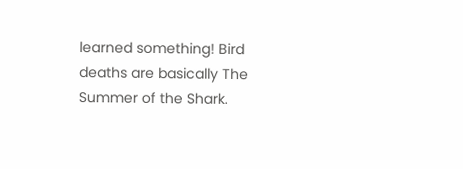learned something! Bird deaths are basically The Summer of the Shark.